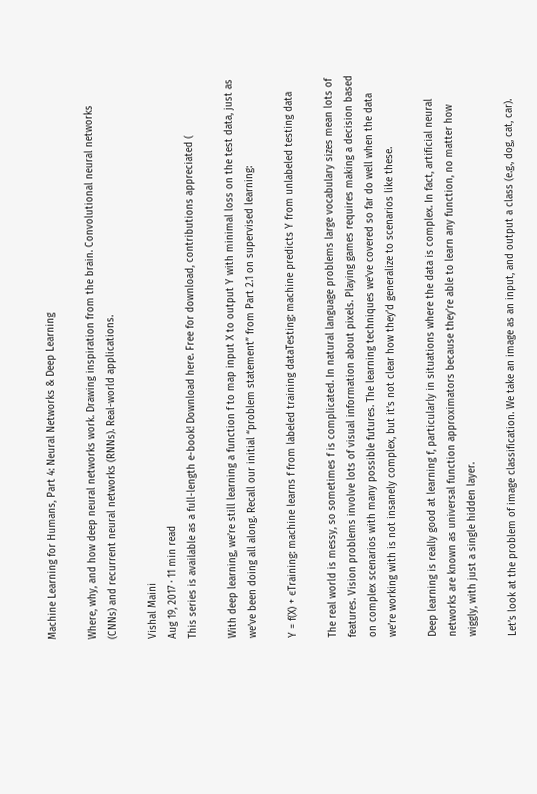Machine Learning for Humans, Part 4: Neural Networks & Deep Learning

Where, why, and how deep neural networks work. Drawing inspiration from the brain. Convolutional neural networks (CNNs) and recurrent neural networks (RNNs). Real-world applications.

Vishal Maini
Aug 19, 2017 · 11 min read
This series is available as a full-length e-book! Download here. Free for download, contributions appreciated (

With deep learning, we’re still learning a function f to map input X to output Y with minimal loss on the test data, just as we’ve been doing all along. Recall our initial “problem statement” from Part 2.1 on supervised learning:

Y = f(X) + ϵTraining: machine learns f from labeled training dataTesting: machine predicts Y from unlabeled testing data

The real world is messy, so sometimes f is complicated. In natural language problems large vocabulary sizes mean lots of features. Vision problems involve lots of visual information about pixels. Playing games requires making a decision based on complex scenarios with many possible futures. The learning techniques we’ve covered so far do well when the data we’re working with is not insanely complex, but it’s not clear how they’d generalize to scenarios like these.

Deep learning is really good at learning f, particularly in situations where the data is complex. In fact, artificial neural networks are known as universal function approximators because they’re able to learn any function, no matter how wiggly, with just a single hidden layer.

Let’s look at the problem of image classification. We take an image as an input, and output a class (e.g., dog, cat, car).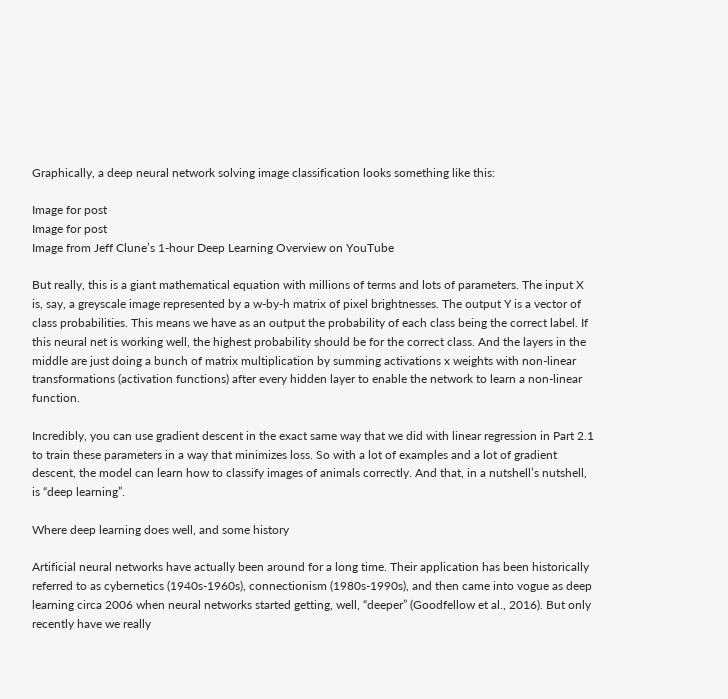Graphically, a deep neural network solving image classification looks something like this:

Image for post
Image for post
Image from Jeff Clune’s 1-hour Deep Learning Overview on YouTube

But really, this is a giant mathematical equation with millions of terms and lots of parameters. The input X is, say, a greyscale image represented by a w-by-h matrix of pixel brightnesses. The output Y is a vector of class probabilities. This means we have as an output the probability of each class being the correct label. If this neural net is working well, the highest probability should be for the correct class. And the layers in the middle are just doing a bunch of matrix multiplication by summing activations x weights with non-linear transformations (activation functions) after every hidden layer to enable the network to learn a non-linear function.

Incredibly, you can use gradient descent in the exact same way that we did with linear regression in Part 2.1 to train these parameters in a way that minimizes loss. So with a lot of examples and a lot of gradient descent, the model can learn how to classify images of animals correctly. And that, in a nutshell’s nutshell, is “deep learning”.

Where deep learning does well, and some history

Artificial neural networks have actually been around for a long time. Their application has been historically referred to as cybernetics (1940s-1960s), connectionism (1980s-1990s), and then came into vogue as deep learning circa 2006 when neural networks started getting, well, “deeper” (Goodfellow et al., 2016). But only recently have we really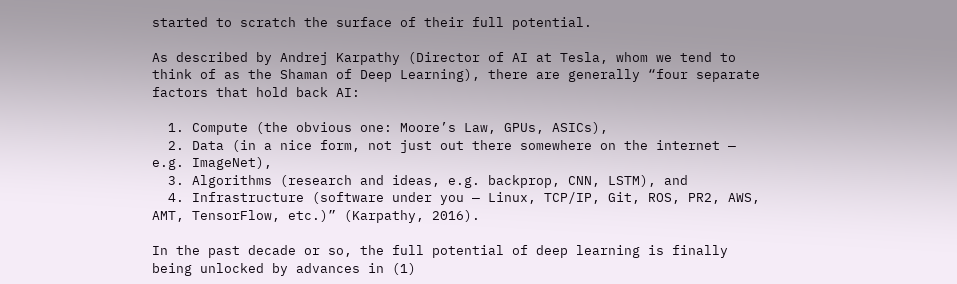started to scratch the surface of their full potential.

As described by Andrej Karpathy (Director of AI at Tesla, whom we tend to think of as the Shaman of Deep Learning), there are generally “four separate factors that hold back AI:

  1. Compute (the obvious one: Moore’s Law, GPUs, ASICs),
  2. Data (in a nice form, not just out there somewhere on the internet — e.g. ImageNet),
  3. Algorithms (research and ideas, e.g. backprop, CNN, LSTM), and
  4. Infrastructure (software under you — Linux, TCP/IP, Git, ROS, PR2, AWS, AMT, TensorFlow, etc.)” (Karpathy, 2016).

In the past decade or so, the full potential of deep learning is finally being unlocked by advances in (1)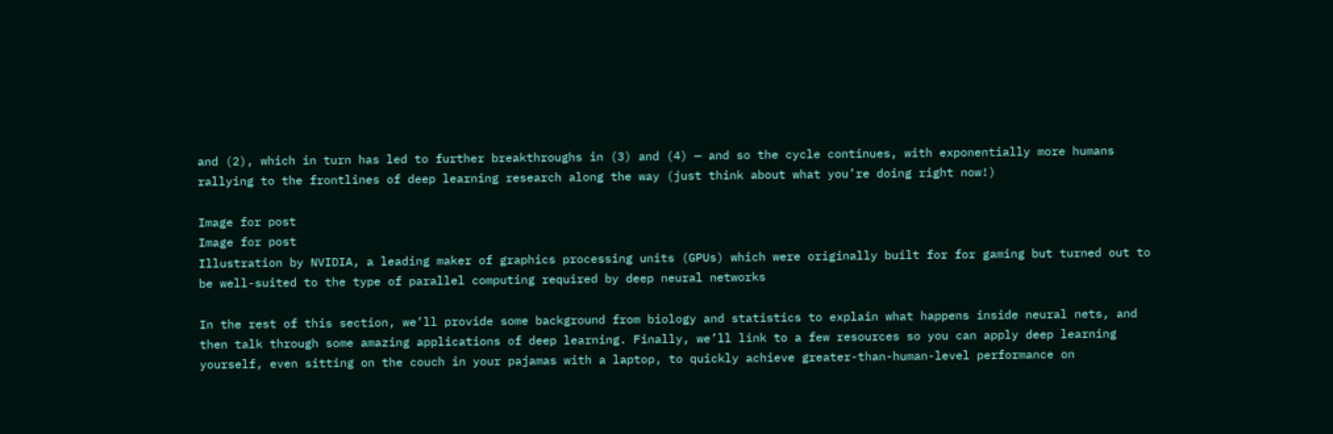and (2), which in turn has led to further breakthroughs in (3) and (4) — and so the cycle continues, with exponentially more humans rallying to the frontlines of deep learning research along the way (just think about what you’re doing right now!)

Image for post
Image for post
Illustration by NVIDIA, a leading maker of graphics processing units (GPUs) which were originally built for for gaming but turned out to be well-suited to the type of parallel computing required by deep neural networks

In the rest of this section, we’ll provide some background from biology and statistics to explain what happens inside neural nets, and then talk through some amazing applications of deep learning. Finally, we’ll link to a few resources so you can apply deep learning yourself, even sitting on the couch in your pajamas with a laptop, to quickly achieve greater-than-human-level performance on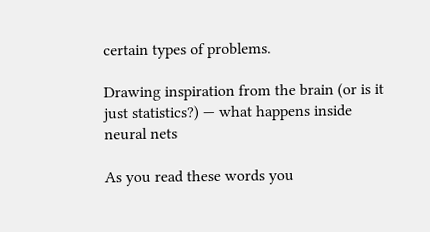certain types of problems.

Drawing inspiration from the brain (or is it just statistics?) — what happens inside neural nets

As you read these words you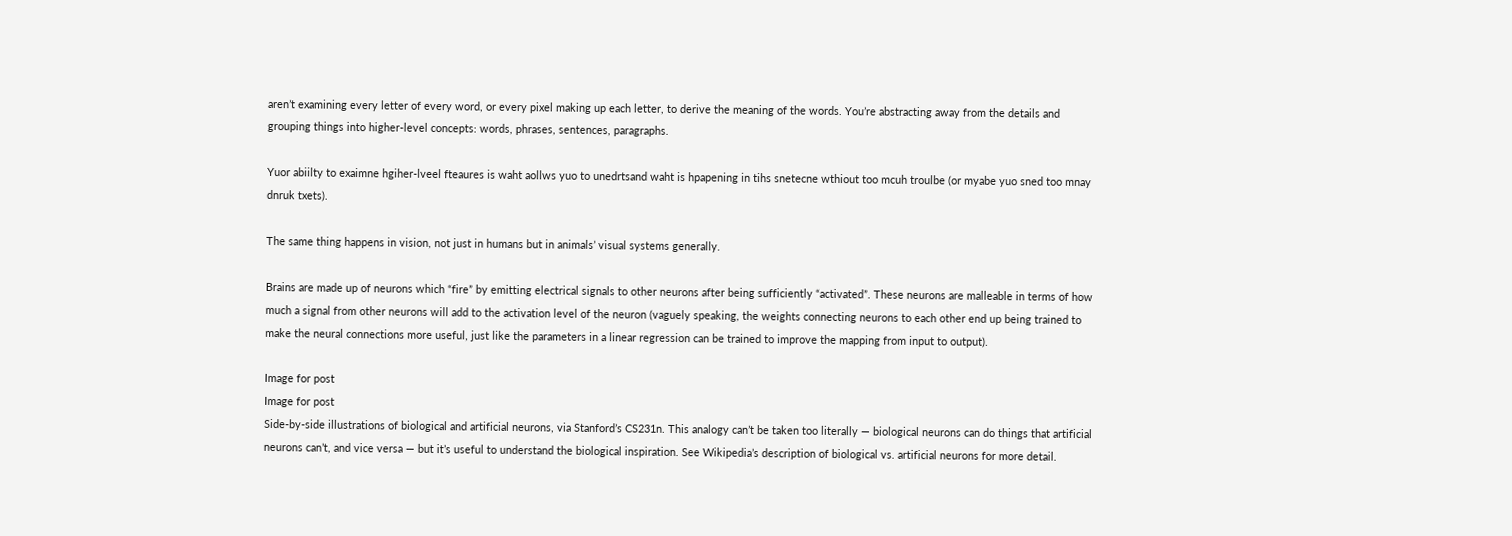aren’t examining every letter of every word, or every pixel making up each letter, to derive the meaning of the words. You’re abstracting away from the details and grouping things into higher-level concepts: words, phrases, sentences, paragraphs.

Yuor abiilty to exaimne hgiher-lveel fteaures is waht aollws yuo to unedrtsand waht is hpapening in tihs snetecne wthiout too mcuh troulbe (or myabe yuo sned too mnay dnruk txets).

The same thing happens in vision, not just in humans but in animals’ visual systems generally.

Brains are made up of neurons which “fire” by emitting electrical signals to other neurons after being sufficiently “activated”. These neurons are malleable in terms of how much a signal from other neurons will add to the activation level of the neuron (vaguely speaking, the weights connecting neurons to each other end up being trained to make the neural connections more useful, just like the parameters in a linear regression can be trained to improve the mapping from input to output).

Image for post
Image for post
Side-by-side illustrations of biological and artificial neurons, via Stanford’s CS231n. This analogy can’t be taken too literally — biological neurons can do things that artificial neurons can’t, and vice versa — but it’s useful to understand the biological inspiration. See Wikipedia’s description of biological vs. artificial neurons for more detail.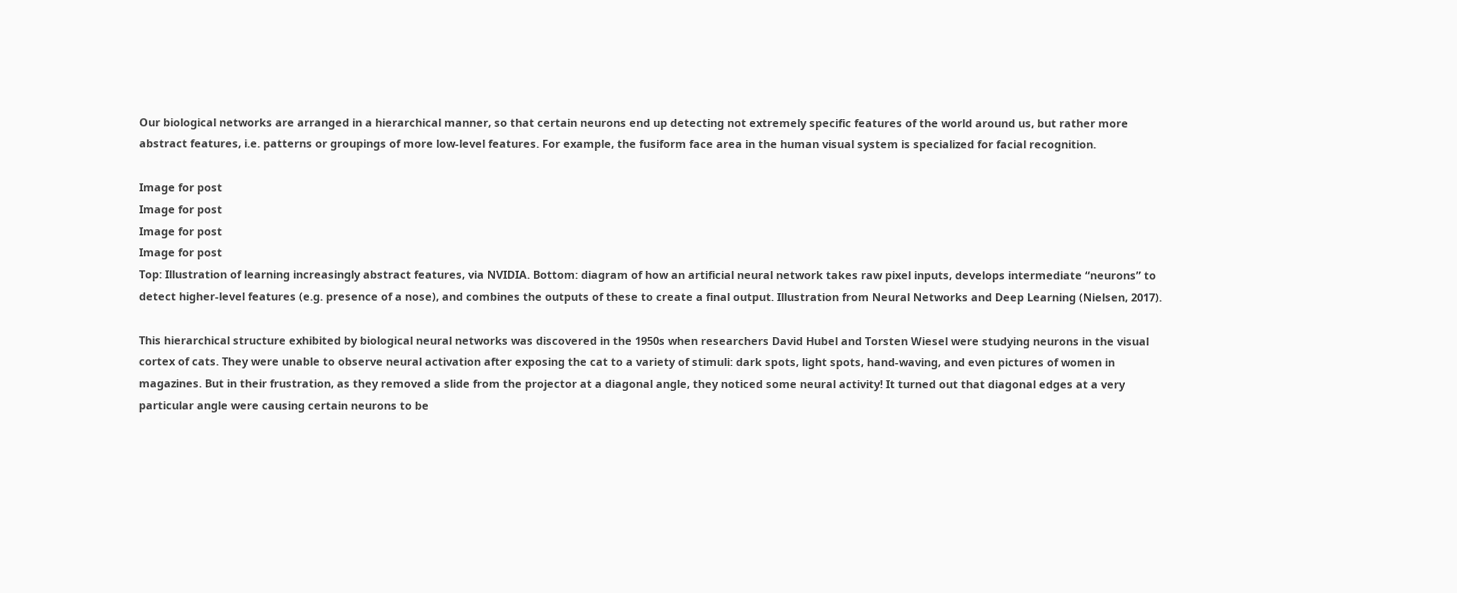Our biological networks are arranged in a hierarchical manner, so that certain neurons end up detecting not extremely specific features of the world around us, but rather more abstract features, i.e. patterns or groupings of more low-level features. For example, the fusiform face area in the human visual system is specialized for facial recognition.

Image for post
Image for post
Image for post
Image for post
Top: Illustration of learning increasingly abstract features, via NVIDIA. Bottom: diagram of how an artificial neural network takes raw pixel inputs, develops intermediate “neurons” to detect higher-level features (e.g. presence of a nose), and combines the outputs of these to create a final output. Illustration from Neural Networks and Deep Learning (Nielsen, 2017).

This hierarchical structure exhibited by biological neural networks was discovered in the 1950s when researchers David Hubel and Torsten Wiesel were studying neurons in the visual cortex of cats. They were unable to observe neural activation after exposing the cat to a variety of stimuli: dark spots, light spots, hand-waving, and even pictures of women in magazines. But in their frustration, as they removed a slide from the projector at a diagonal angle, they noticed some neural activity! It turned out that diagonal edges at a very particular angle were causing certain neurons to be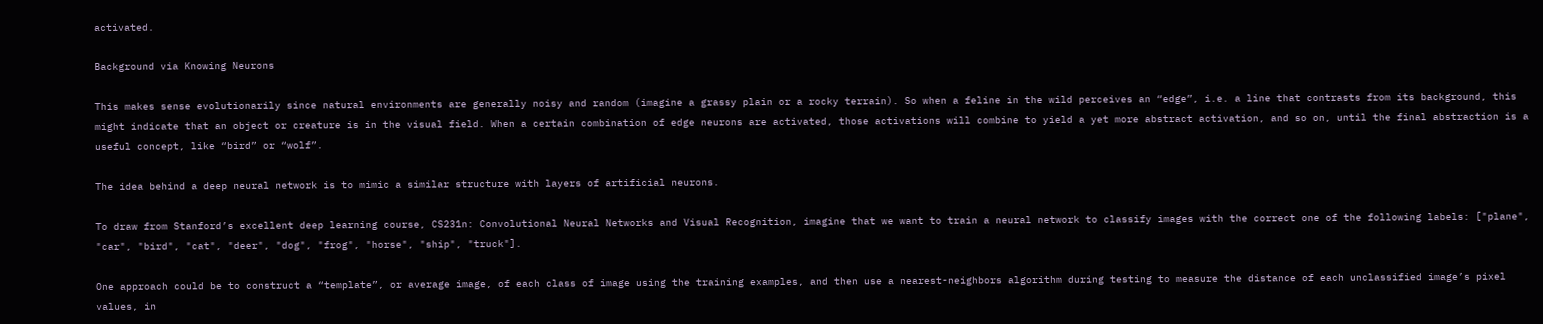activated.

Background via Knowing Neurons

This makes sense evolutionarily since natural environments are generally noisy and random (imagine a grassy plain or a rocky terrain). So when a feline in the wild perceives an “edge”, i.e. a line that contrasts from its background, this might indicate that an object or creature is in the visual field. When a certain combination of edge neurons are activated, those activations will combine to yield a yet more abstract activation, and so on, until the final abstraction is a useful concept, like “bird” or “wolf”.

The idea behind a deep neural network is to mimic a similar structure with layers of artificial neurons.

To draw from Stanford’s excellent deep learning course, CS231n: Convolutional Neural Networks and Visual Recognition, imagine that we want to train a neural network to classify images with the correct one of the following labels: ["plane", "car", "bird", "cat", "deer", "dog", "frog", "horse", "ship", "truck"].

One approach could be to construct a “template”, or average image, of each class of image using the training examples, and then use a nearest-neighbors algorithm during testing to measure the distance of each unclassified image’s pixel values, in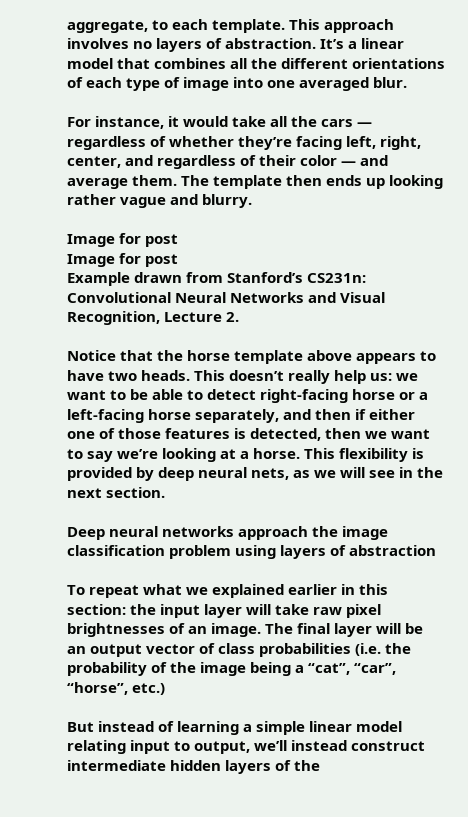aggregate, to each template. This approach involves no layers of abstraction. It’s a linear model that combines all the different orientations of each type of image into one averaged blur.

For instance, it would take all the cars — regardless of whether they’re facing left, right, center, and regardless of their color — and average them. The template then ends up looking rather vague and blurry.

Image for post
Image for post
Example drawn from Stanford’s CS231n: Convolutional Neural Networks and Visual Recognition, Lecture 2.

Notice that the horse template above appears to have two heads. This doesn’t really help us: we want to be able to detect right-facing horse or a left-facing horse separately, and then if either one of those features is detected, then we want to say we’re looking at a horse. This flexibility is provided by deep neural nets, as we will see in the next section.

Deep neural networks approach the image classification problem using layers of abstraction

To repeat what we explained earlier in this section: the input layer will take raw pixel brightnesses of an image. The final layer will be an output vector of class probabilities (i.e. the probability of the image being a “cat”, “car”, “horse”, etc.)

But instead of learning a simple linear model relating input to output, we’ll instead construct intermediate hidden layers of the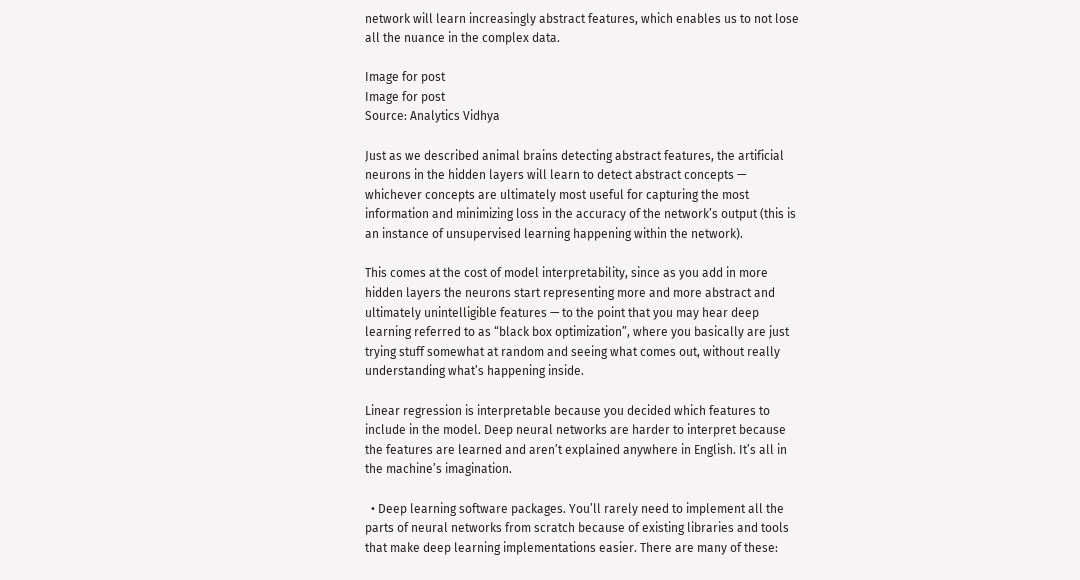network will learn increasingly abstract features, which enables us to not lose all the nuance in the complex data.

Image for post
Image for post
Source: Analytics Vidhya

Just as we described animal brains detecting abstract features, the artificial neurons in the hidden layers will learn to detect abstract concepts — whichever concepts are ultimately most useful for capturing the most information and minimizing loss in the accuracy of the network’s output (this is an instance of unsupervised learning happening within the network).

This comes at the cost of model interpretability, since as you add in more hidden layers the neurons start representing more and more abstract and ultimately unintelligible features — to the point that you may hear deep learning referred to as “black box optimization”, where you basically are just trying stuff somewhat at random and seeing what comes out, without really understanding what’s happening inside.

Linear regression is interpretable because you decided which features to include in the model. Deep neural networks are harder to interpret because the features are learned and aren’t explained anywhere in English. It’s all in the machine’s imagination.

  • Deep learning software packages. You’ll rarely need to implement all the parts of neural networks from scratch because of existing libraries and tools that make deep learning implementations easier. There are many of these: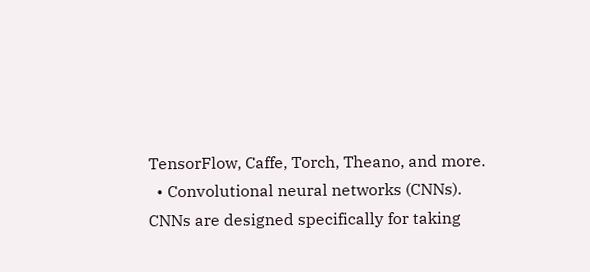TensorFlow, Caffe, Torch, Theano, and more.
  • Convolutional neural networks (CNNs). CNNs are designed specifically for taking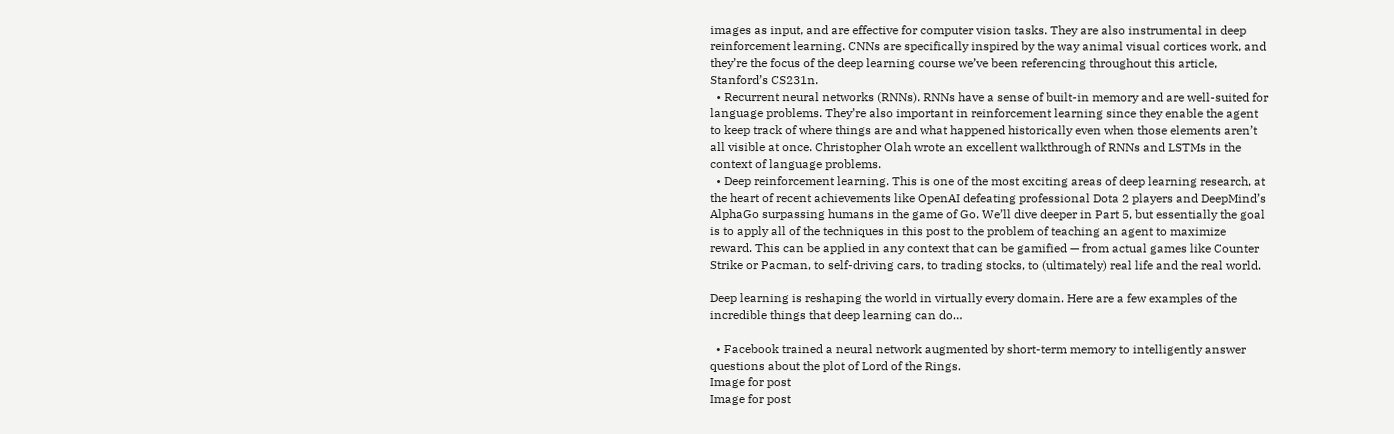images as input, and are effective for computer vision tasks. They are also instrumental in deep reinforcement learning. CNNs are specifically inspired by the way animal visual cortices work, and they’re the focus of the deep learning course we’ve been referencing throughout this article, Stanford’s CS231n.
  • Recurrent neural networks (RNNs). RNNs have a sense of built-in memory and are well-suited for language problems. They’re also important in reinforcement learning since they enable the agent to keep track of where things are and what happened historically even when those elements aren’t all visible at once. Christopher Olah wrote an excellent walkthrough of RNNs and LSTMs in the context of language problems.
  • Deep reinforcement learning. This is one of the most exciting areas of deep learning research, at the heart of recent achievements like OpenAI defeating professional Dota 2 players and DeepMind’s AlphaGo surpassing humans in the game of Go. We’ll dive deeper in Part 5, but essentially the goal is to apply all of the techniques in this post to the problem of teaching an agent to maximize reward. This can be applied in any context that can be gamified — from actual games like Counter Strike or Pacman, to self-driving cars, to trading stocks, to (ultimately) real life and the real world.

Deep learning is reshaping the world in virtually every domain. Here are a few examples of the incredible things that deep learning can do…

  • Facebook trained a neural network augmented by short-term memory to intelligently answer questions about the plot of Lord of the Rings.
Image for post
Image for post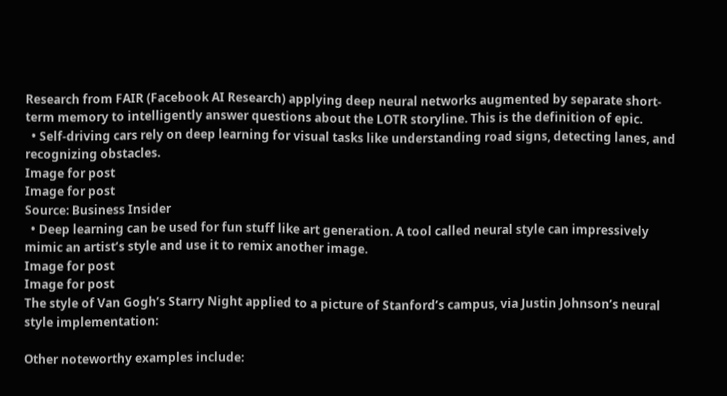Research from FAIR (Facebook AI Research) applying deep neural networks augmented by separate short-term memory to intelligently answer questions about the LOTR storyline. This is the definition of epic.
  • Self-driving cars rely on deep learning for visual tasks like understanding road signs, detecting lanes, and recognizing obstacles.
Image for post
Image for post
Source: Business Insider
  • Deep learning can be used for fun stuff like art generation. A tool called neural style can impressively mimic an artist’s style and use it to remix another image.
Image for post
Image for post
The style of Van Gogh’s Starry Night applied to a picture of Stanford’s campus, via Justin Johnson’s neural style implementation:

Other noteworthy examples include: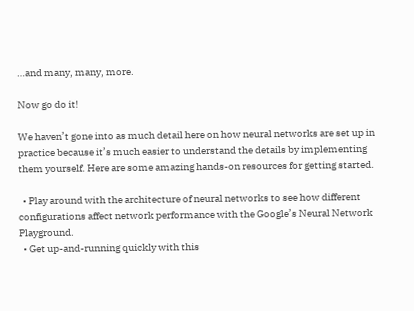…and many, many, more.

Now go do it!

We haven’t gone into as much detail here on how neural networks are set up in practice because it’s much easier to understand the details by implementing them yourself. Here are some amazing hands-on resources for getting started.

  • Play around with the architecture of neural networks to see how different configurations affect network performance with the Google’s Neural Network Playground.
  • Get up-and-running quickly with this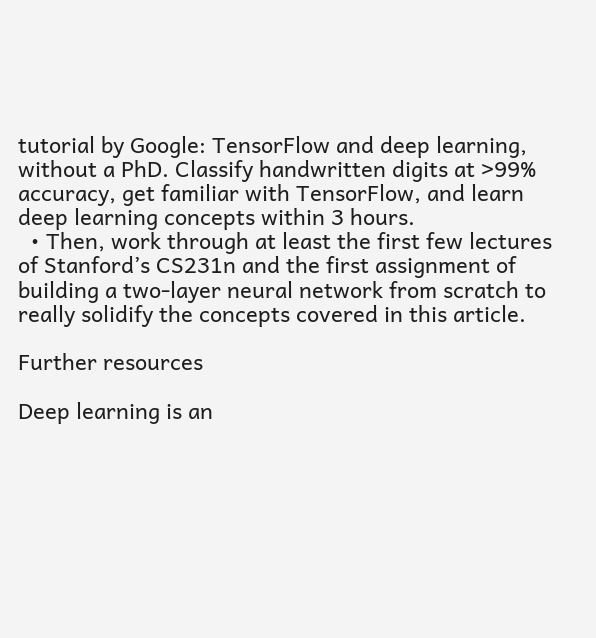tutorial by Google: TensorFlow and deep learning, without a PhD. Classify handwritten digits at >99% accuracy, get familiar with TensorFlow, and learn deep learning concepts within 3 hours.
  • Then, work through at least the first few lectures of Stanford’s CS231n and the first assignment of building a two-layer neural network from scratch to really solidify the concepts covered in this article.

Further resources

Deep learning is an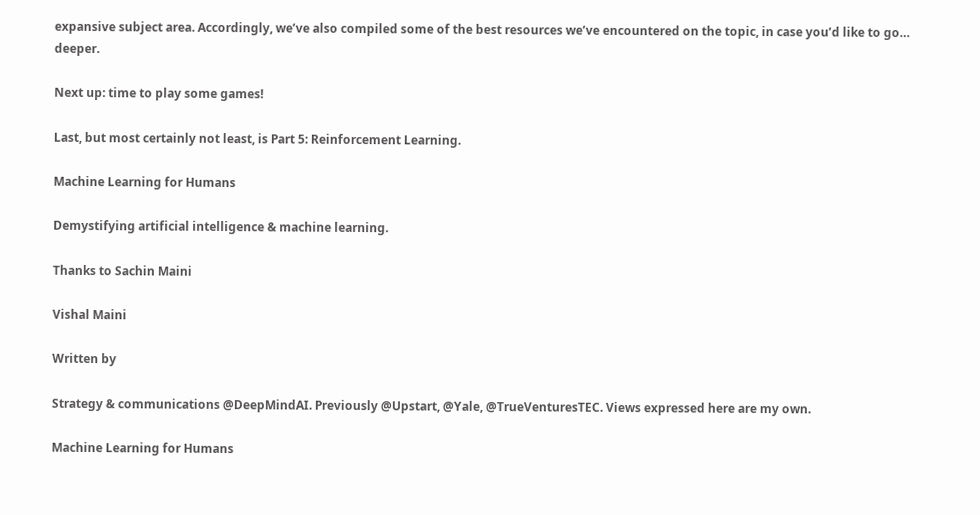expansive subject area. Accordingly, we’ve also compiled some of the best resources we’ve encountered on the topic, in case you’d like to go… deeper.

Next up: time to play some games!

Last, but most certainly not least, is Part 5: Reinforcement Learning.

Machine Learning for Humans

Demystifying artificial intelligence & machine learning.

Thanks to Sachin Maini

Vishal Maini

Written by

Strategy & communications @DeepMindAI. Previously @Upstart, @Yale, @TrueVenturesTEC. Views expressed here are my own.

Machine Learning for Humans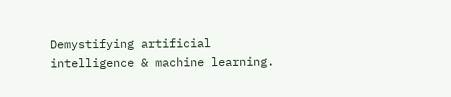Demystifying artificial intelligence & machine learning.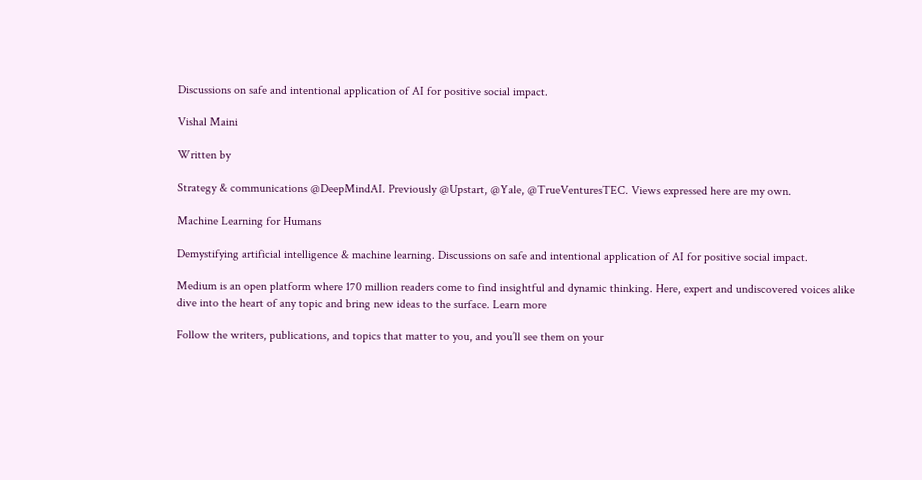Discussions on safe and intentional application of AI for positive social impact.

Vishal Maini

Written by

Strategy & communications @DeepMindAI. Previously @Upstart, @Yale, @TrueVenturesTEC. Views expressed here are my own.

Machine Learning for Humans

Demystifying artificial intelligence & machine learning. Discussions on safe and intentional application of AI for positive social impact.

Medium is an open platform where 170 million readers come to find insightful and dynamic thinking. Here, expert and undiscovered voices alike dive into the heart of any topic and bring new ideas to the surface. Learn more

Follow the writers, publications, and topics that matter to you, and you’ll see them on your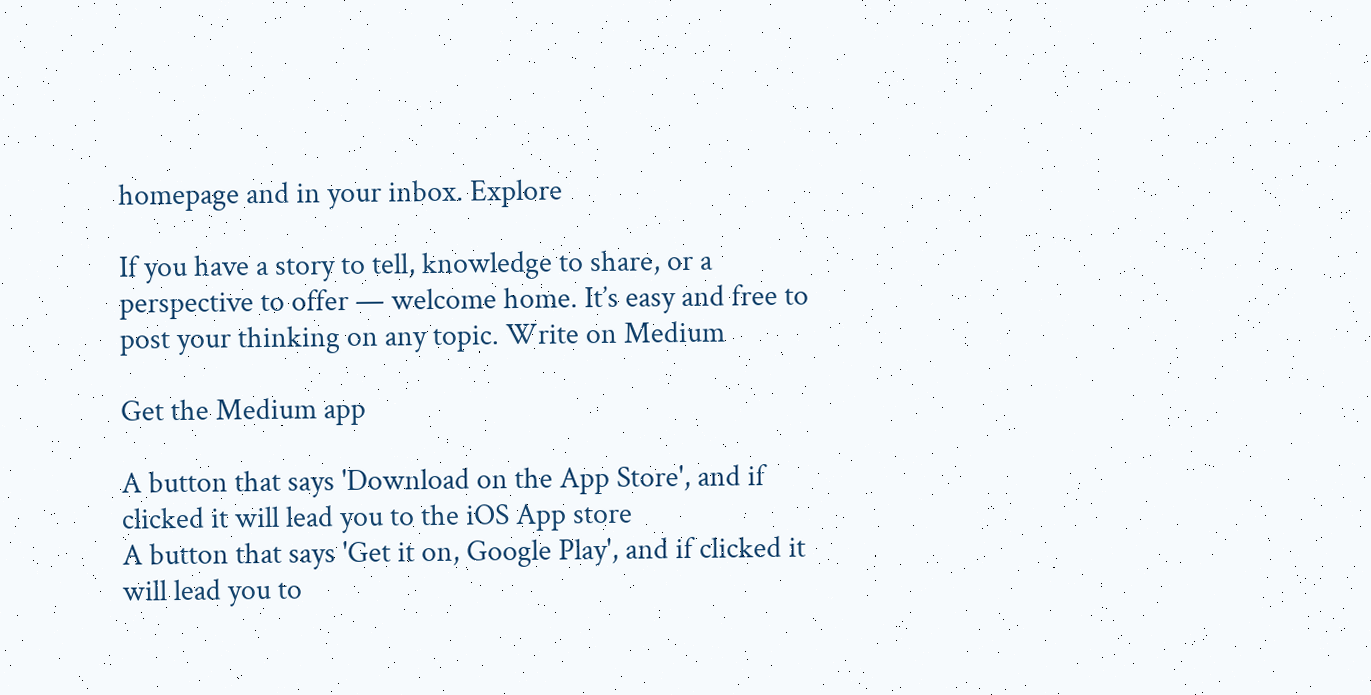homepage and in your inbox. Explore

If you have a story to tell, knowledge to share, or a perspective to offer — welcome home. It’s easy and free to post your thinking on any topic. Write on Medium

Get the Medium app

A button that says 'Download on the App Store', and if clicked it will lead you to the iOS App store
A button that says 'Get it on, Google Play', and if clicked it will lead you to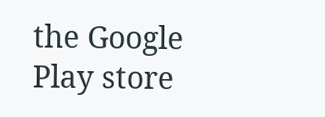the Google Play store